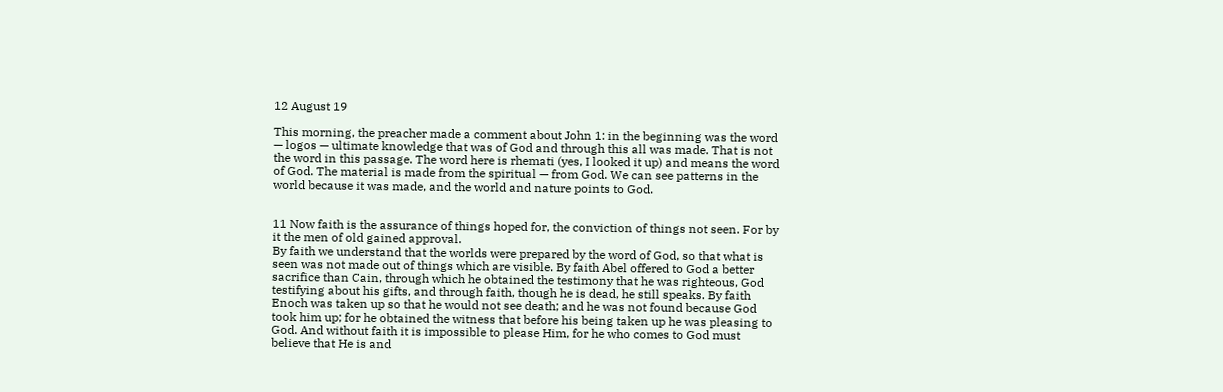12 August 19

This morning, the preacher made a comment about John 1: in the beginning was the word — logos — ultimate knowledge that was of God and through this all was made. That is not the word in this passage. The word here is rhemati (yes, I looked it up) and means the word of God. The material is made from the spiritual — from God. We can see patterns in the world because it was made, and the world and nature points to God.


11 Now faith is the assurance of things hoped for, the conviction of things not seen. For by it the men of old gained approval.
By faith we understand that the worlds were prepared by the word of God, so that what is seen was not made out of things which are visible. By faith Abel offered to God a better sacrifice than Cain, through which he obtained the testimony that he was righteous, God testifying about his gifts, and through faith, though he is dead, he still speaks. By faith Enoch was taken up so that he would not see death; and he was not found because God took him up; for he obtained the witness that before his being taken up he was pleasing to God. And without faith it is impossible to please Him, for he who comes to God must believe that He is and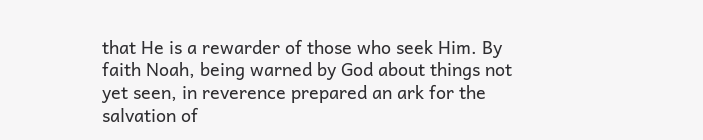that He is a rewarder of those who seek Him. By faith Noah, being warned by God about things not yet seen, in reverence prepared an ark for the salvation of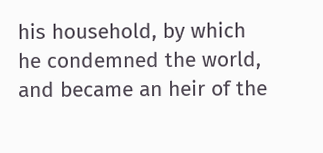his household, by which he condemned the world, and became an heir of the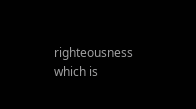righteousness which is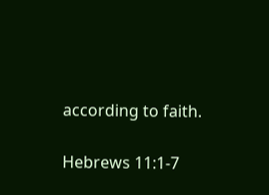according to faith.

Hebrews 11:1-7